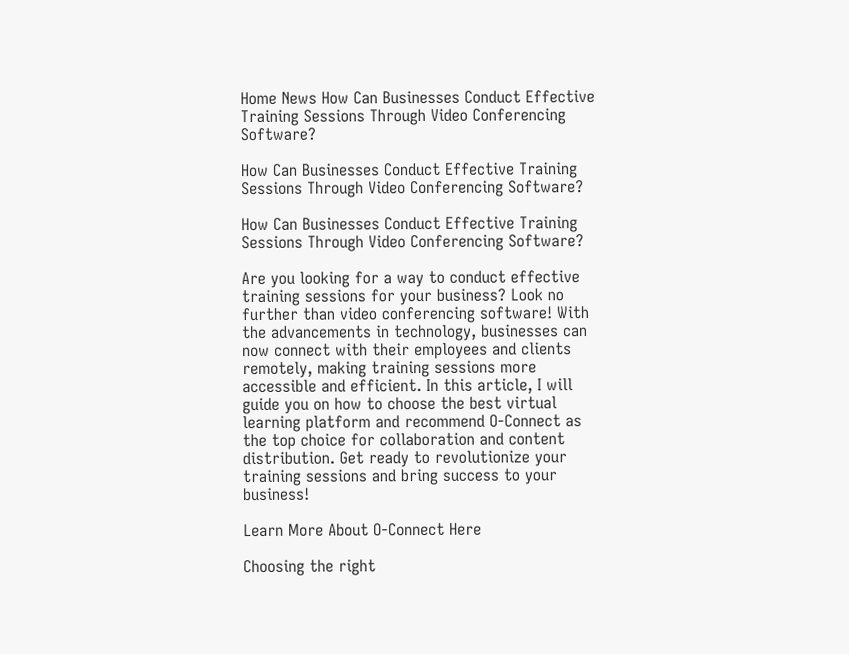Home News How Can Businesses Conduct Effective Training Sessions Through Video Conferencing Software?

How Can Businesses Conduct Effective Training Sessions Through Video Conferencing Software?

How Can Businesses Conduct Effective Training Sessions Through Video Conferencing Software?

Are you looking for a way to conduct effective training sessions for your business? Look no further than video conferencing software! With the advancements in technology, businesses can now connect with their employees and clients remotely, making training sessions more accessible and efficient. In this article, I will guide you on how to choose the best virtual learning platform and recommend O-Connect as the top choice for collaboration and content distribution. Get ready to revolutionize your training sessions and bring success to your business!

Learn More About O-Connect Here

Choosing the right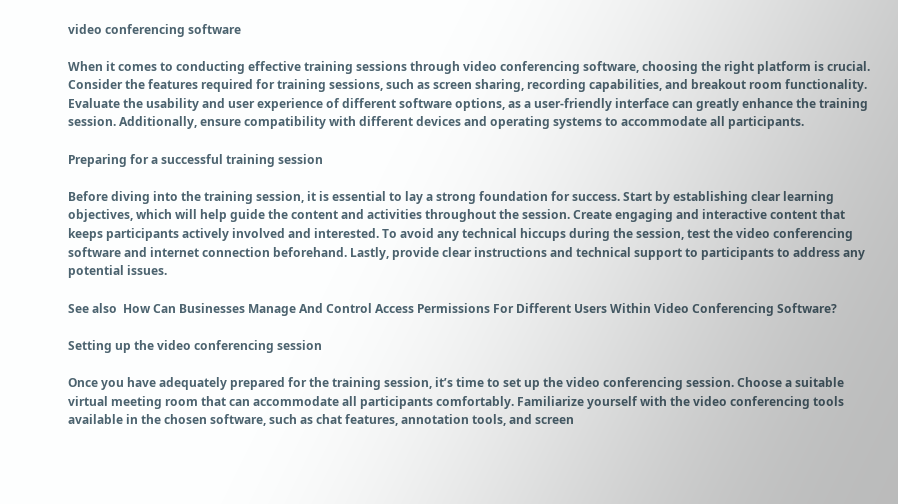video conferencing software

When it comes to conducting effective training sessions through video conferencing software, choosing the right platform is crucial. Consider the features required for training sessions, such as screen sharing, recording capabilities, and breakout room functionality. Evaluate the usability and user experience of different software options, as a user-friendly interface can greatly enhance the training session. Additionally, ensure compatibility with different devices and operating systems to accommodate all participants.

Preparing for a successful training session

Before diving into the training session, it is essential to lay a strong foundation for success. Start by establishing clear learning objectives, which will help guide the content and activities throughout the session. Create engaging and interactive content that keeps participants actively involved and interested. To avoid any technical hiccups during the session, test the video conferencing software and internet connection beforehand. Lastly, provide clear instructions and technical support to participants to address any potential issues.

See also  How Can Businesses Manage And Control Access Permissions For Different Users Within Video Conferencing Software?

Setting up the video conferencing session

Once you have adequately prepared for the training session, it’s time to set up the video conferencing session. Choose a suitable virtual meeting room that can accommodate all participants comfortably. Familiarize yourself with the video conferencing tools available in the chosen software, such as chat features, annotation tools, and screen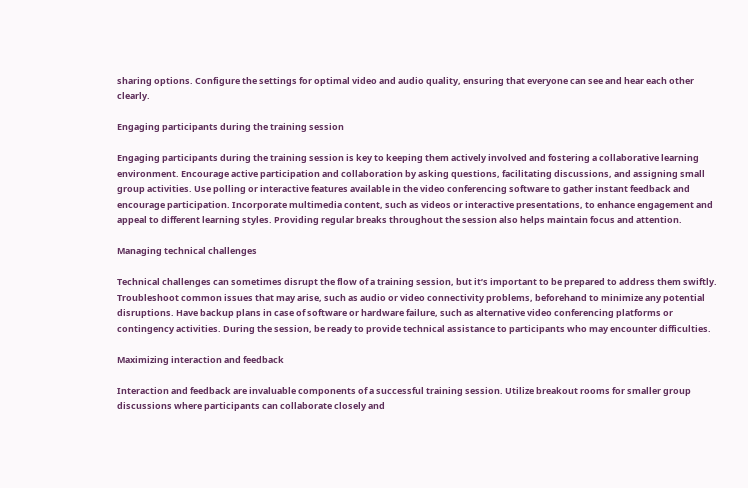sharing options. Configure the settings for optimal video and audio quality, ensuring that everyone can see and hear each other clearly.

Engaging participants during the training session

Engaging participants during the training session is key to keeping them actively involved and fostering a collaborative learning environment. Encourage active participation and collaboration by asking questions, facilitating discussions, and assigning small group activities. Use polling or interactive features available in the video conferencing software to gather instant feedback and encourage participation. Incorporate multimedia content, such as videos or interactive presentations, to enhance engagement and appeal to different learning styles. Providing regular breaks throughout the session also helps maintain focus and attention.

Managing technical challenges

Technical challenges can sometimes disrupt the flow of a training session, but it’s important to be prepared to address them swiftly. Troubleshoot common issues that may arise, such as audio or video connectivity problems, beforehand to minimize any potential disruptions. Have backup plans in case of software or hardware failure, such as alternative video conferencing platforms or contingency activities. During the session, be ready to provide technical assistance to participants who may encounter difficulties.

Maximizing interaction and feedback

Interaction and feedback are invaluable components of a successful training session. Utilize breakout rooms for smaller group discussions where participants can collaborate closely and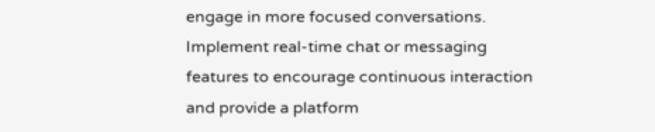engage in more focused conversations. Implement real-time chat or messaging features to encourage continuous interaction and provide a platform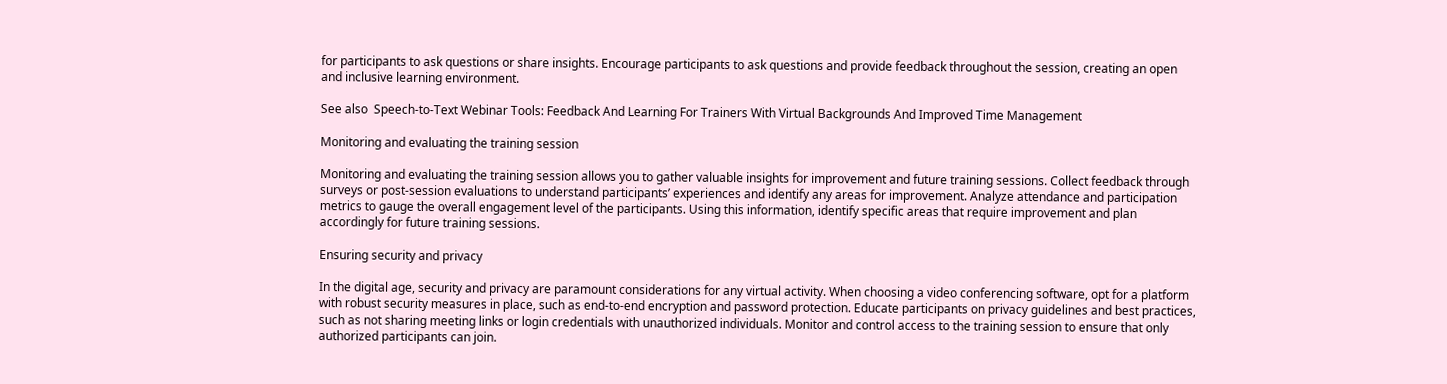for participants to ask questions or share insights. Encourage participants to ask questions and provide feedback throughout the session, creating an open and inclusive learning environment.

See also  Speech-to-Text Webinar Tools: Feedback And Learning For Trainers With Virtual Backgrounds And Improved Time Management

Monitoring and evaluating the training session

Monitoring and evaluating the training session allows you to gather valuable insights for improvement and future training sessions. Collect feedback through surveys or post-session evaluations to understand participants’ experiences and identify any areas for improvement. Analyze attendance and participation metrics to gauge the overall engagement level of the participants. Using this information, identify specific areas that require improvement and plan accordingly for future training sessions.

Ensuring security and privacy

In the digital age, security and privacy are paramount considerations for any virtual activity. When choosing a video conferencing software, opt for a platform with robust security measures in place, such as end-to-end encryption and password protection. Educate participants on privacy guidelines and best practices, such as not sharing meeting links or login credentials with unauthorized individuals. Monitor and control access to the training session to ensure that only authorized participants can join.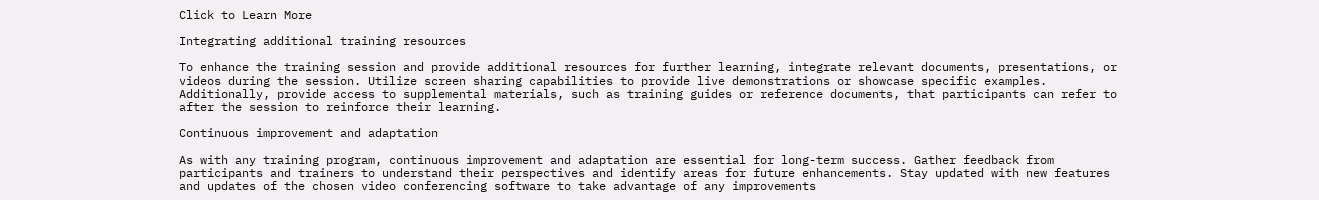Click to Learn More

Integrating additional training resources

To enhance the training session and provide additional resources for further learning, integrate relevant documents, presentations, or videos during the session. Utilize screen sharing capabilities to provide live demonstrations or showcase specific examples. Additionally, provide access to supplemental materials, such as training guides or reference documents, that participants can refer to after the session to reinforce their learning.

Continuous improvement and adaptation

As with any training program, continuous improvement and adaptation are essential for long-term success. Gather feedback from participants and trainers to understand their perspectives and identify areas for future enhancements. Stay updated with new features and updates of the chosen video conferencing software to take advantage of any improvements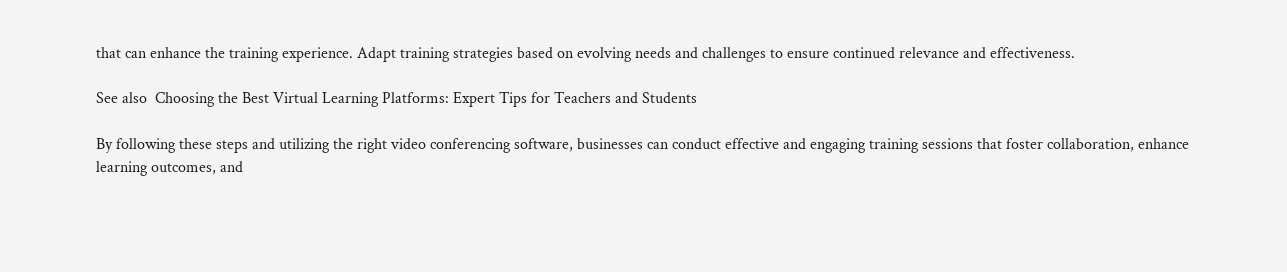that can enhance the training experience. Adapt training strategies based on evolving needs and challenges to ensure continued relevance and effectiveness.

See also  Choosing the Best Virtual Learning Platforms: Expert Tips for Teachers and Students

By following these steps and utilizing the right video conferencing software, businesses can conduct effective and engaging training sessions that foster collaboration, enhance learning outcomes, and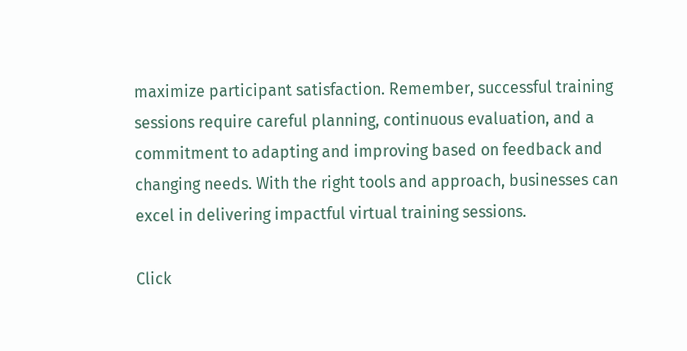maximize participant satisfaction. Remember, successful training sessions require careful planning, continuous evaluation, and a commitment to adapting and improving based on feedback and changing needs. With the right tools and approach, businesses can excel in delivering impactful virtual training sessions.

Click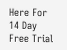Here For 14 Day Free Trial